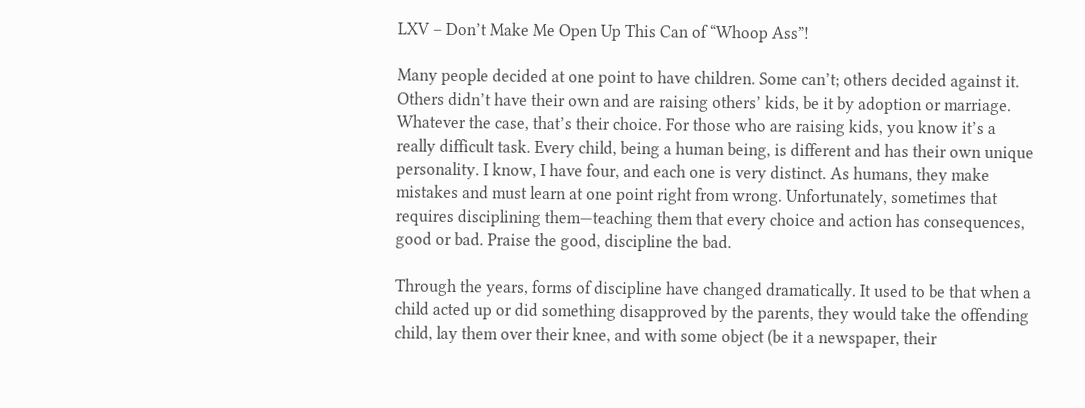LXV – Don’t Make Me Open Up This Can of “Whoop Ass”!

Many people decided at one point to have children. Some can’t; others decided against it. Others didn’t have their own and are raising others’ kids, be it by adoption or marriage. Whatever the case, that’s their choice. For those who are raising kids, you know it’s a really difficult task. Every child, being a human being, is different and has their own unique personality. I know, I have four, and each one is very distinct. As humans, they make mistakes and must learn at one point right from wrong. Unfortunately, sometimes that requires disciplining them—teaching them that every choice and action has consequences, good or bad. Praise the good, discipline the bad.

Through the years, forms of discipline have changed dramatically. It used to be that when a child acted up or did something disapproved by the parents, they would take the offending child, lay them over their knee, and with some object (be it a newspaper, their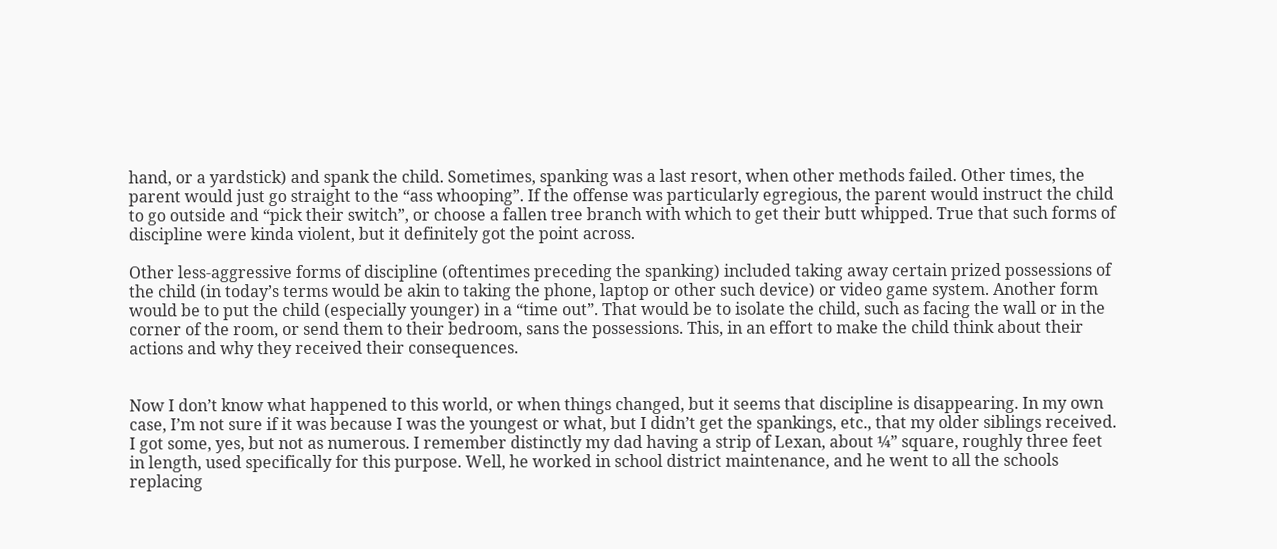hand, or a yardstick) and spank the child. Sometimes, spanking was a last resort, when other methods failed. Other times, the parent would just go straight to the “ass whooping”. If the offense was particularly egregious, the parent would instruct the child to go outside and “pick their switch”, or choose a fallen tree branch with which to get their butt whipped. True that such forms of discipline were kinda violent, but it definitely got the point across.

Other less-aggressive forms of discipline (oftentimes preceding the spanking) included taking away certain prized possessions of the child (in today’s terms would be akin to taking the phone, laptop or other such device) or video game system. Another form would be to put the child (especially younger) in a “time out”. That would be to isolate the child, such as facing the wall or in the corner of the room, or send them to their bedroom, sans the possessions. This, in an effort to make the child think about their actions and why they received their consequences.


Now I don’t know what happened to this world, or when things changed, but it seems that discipline is disappearing. In my own case, I’m not sure if it was because I was the youngest or what, but I didn’t get the spankings, etc., that my older siblings received. I got some, yes, but not as numerous. I remember distinctly my dad having a strip of Lexan, about ¼” square, roughly three feet in length, used specifically for this purpose. Well, he worked in school district maintenance, and he went to all the schools replacing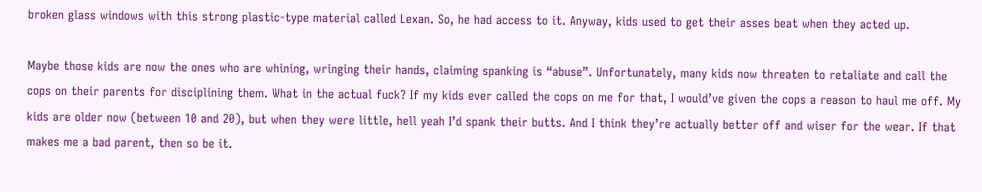broken glass windows with this strong plastic-type material called Lexan. So, he had access to it. Anyway, kids used to get their asses beat when they acted up.

Maybe those kids are now the ones who are whining, wringing their hands, claiming spanking is “abuse”. Unfortunately, many kids now threaten to retaliate and call the cops on their parents for disciplining them. What in the actual fuck? If my kids ever called the cops on me for that, I would’ve given the cops a reason to haul me off. My kids are older now (between 10 and 20), but when they were little, hell yeah I’d spank their butts. And I think they’re actually better off and wiser for the wear. If that makes me a bad parent, then so be it.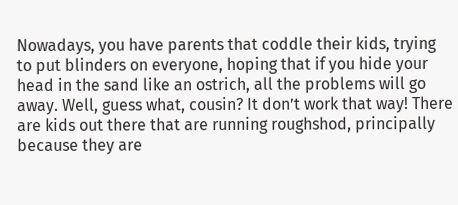Nowadays, you have parents that coddle their kids, trying to put blinders on everyone, hoping that if you hide your head in the sand like an ostrich, all the problems will go away. Well, guess what, cousin? It don’t work that way! There are kids out there that are running roughshod, principally because they are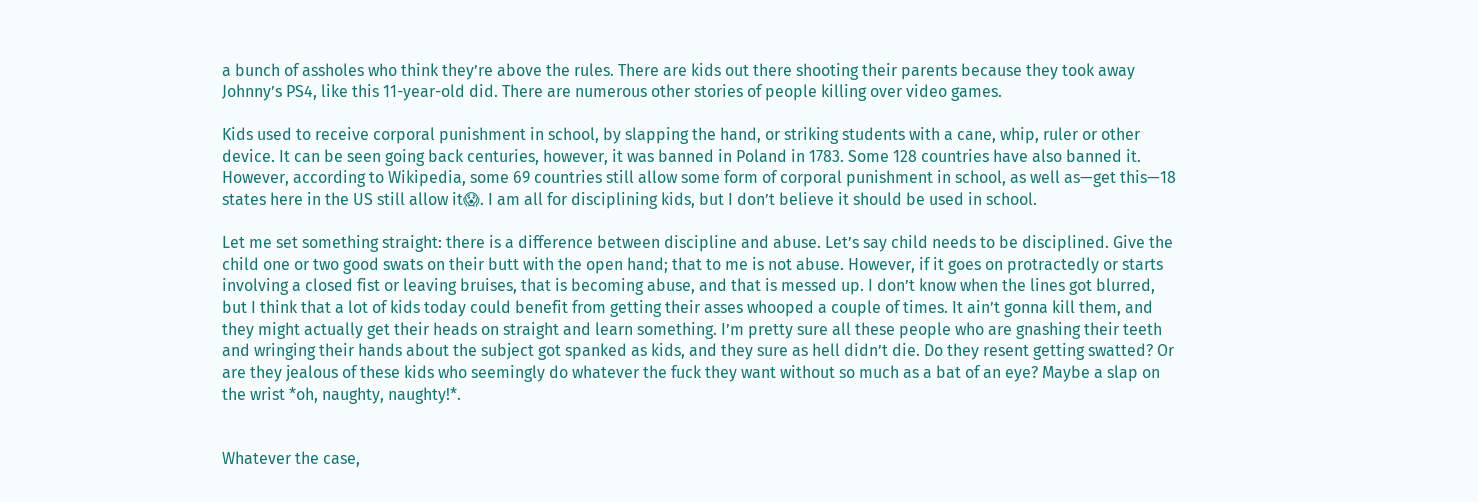a bunch of assholes who think they’re above the rules. There are kids out there shooting their parents because they took away Johnny’s PS4, like this 11-year-old did. There are numerous other stories of people killing over video games.

Kids used to receive corporal punishment in school, by slapping the hand, or striking students with a cane, whip, ruler or other device. It can be seen going back centuries, however, it was banned in Poland in 1783. Some 128 countries have also banned it. However, according to Wikipedia, some 69 countries still allow some form of corporal punishment in school, as well as—get this—18 states here in the US still allow it😱. I am all for disciplining kids, but I don’t believe it should be used in school.

Let me set something straight: there is a difference between discipline and abuse. Let’s say child needs to be disciplined. Give the child one or two good swats on their butt with the open hand; that to me is not abuse. However, if it goes on protractedly or starts involving a closed fist or leaving bruises, that is becoming abuse, and that is messed up. I don’t know when the lines got blurred, but I think that a lot of kids today could benefit from getting their asses whooped a couple of times. It ain’t gonna kill them, and they might actually get their heads on straight and learn something. I’m pretty sure all these people who are gnashing their teeth and wringing their hands about the subject got spanked as kids, and they sure as hell didn’t die. Do they resent getting swatted? Or are they jealous of these kids who seemingly do whatever the fuck they want without so much as a bat of an eye? Maybe a slap on the wrist *oh, naughty, naughty!*.


Whatever the case,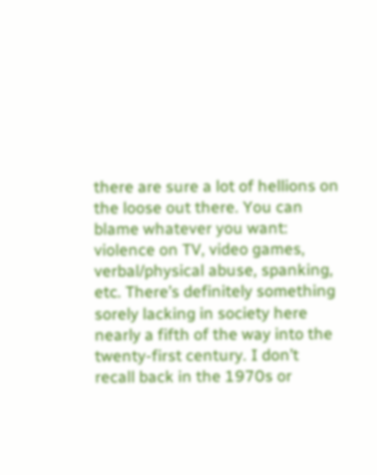there are sure a lot of hellions on the loose out there. You can blame whatever you want: violence on TV, video games, verbal/physical abuse, spanking, etc. There’s definitely something sorely lacking in society here nearly a fifth of the way into the twenty-first century. I don’t recall back in the 1970s or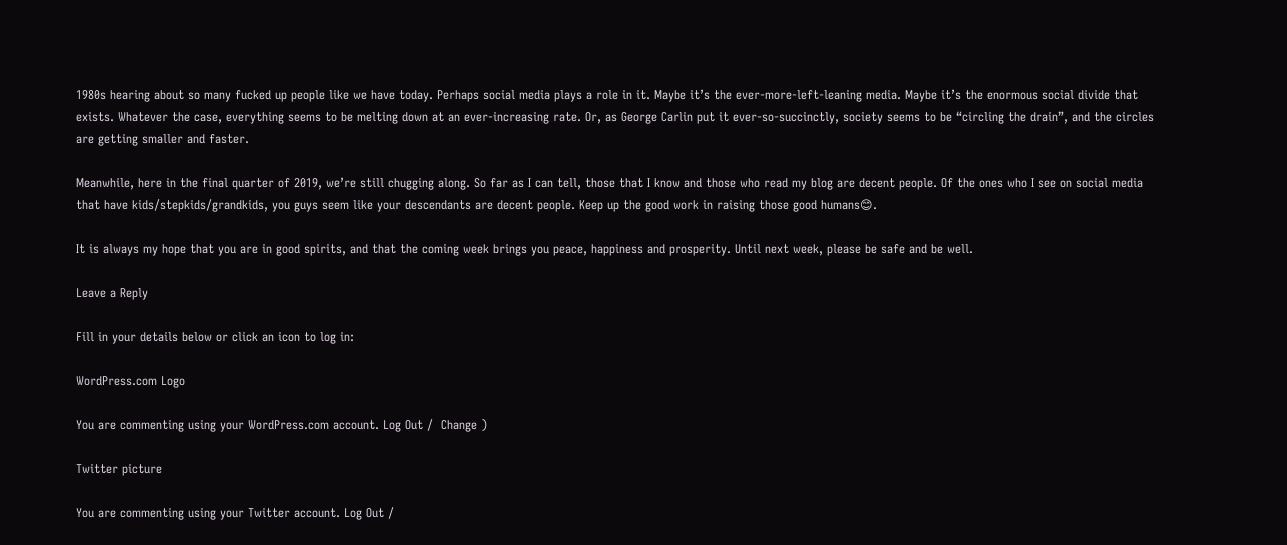1980s hearing about so many fucked up people like we have today. Perhaps social media plays a role in it. Maybe it’s the ever-more-left-leaning media. Maybe it’s the enormous social divide that exists. Whatever the case, everything seems to be melting down at an ever-increasing rate. Or, as George Carlin put it ever-so-succinctly, society seems to be “circling the drain”, and the circles are getting smaller and faster.

Meanwhile, here in the final quarter of 2019, we’re still chugging along. So far as I can tell, those that I know and those who read my blog are decent people. Of the ones who I see on social media that have kids/stepkids/grandkids, you guys seem like your descendants are decent people. Keep up the good work in raising those good humans😊.

It is always my hope that you are in good spirits, and that the coming week brings you peace, happiness and prosperity. Until next week, please be safe and be well.

Leave a Reply

Fill in your details below or click an icon to log in:

WordPress.com Logo

You are commenting using your WordPress.com account. Log Out /  Change )

Twitter picture

You are commenting using your Twitter account. Log Out /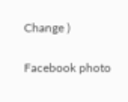Change )

Facebook photo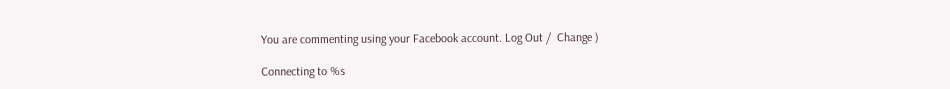You are commenting using your Facebook account. Log Out /  Change )

Connecting to %s